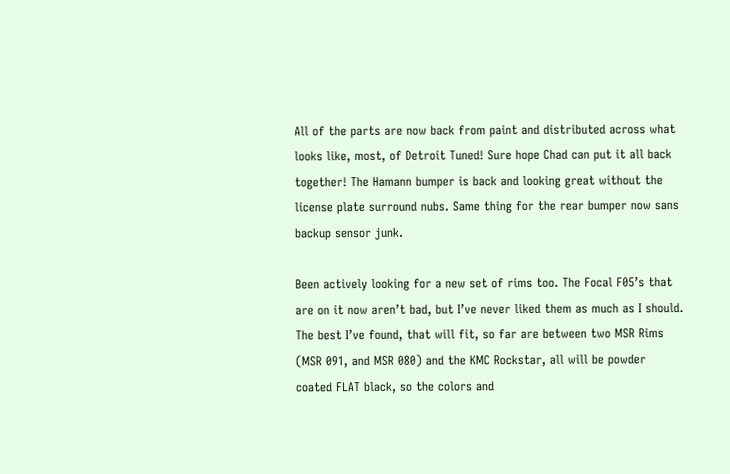All of the parts are now back from paint and distributed across what looks like, most, of Detroit Tuned! Sure hope Chad can put it all back together! The Hamann bumper is back and looking great without the license plate surround nubs. Same thing for the rear bumper now sans backup sensor junk.

Been actively looking for a new set of rims too. The Focal F05’s that are on it now aren’t bad, but I’ve never liked them as much as I should. The best I’ve found, that will fit, so far are between two MSR Rims (MSR 091, and MSR 080) and the KMC Rockstar, all will be powder coated FLAT black, so the colors and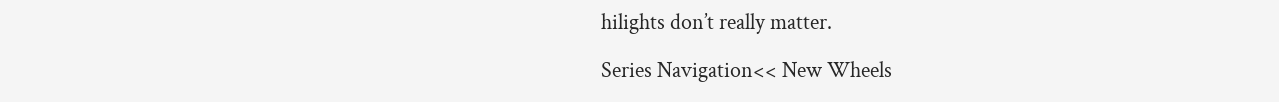hilights don’t really matter.

Series Navigation<< New Wheels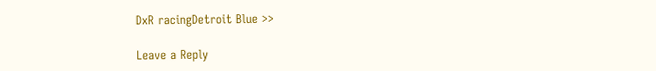DxR racingDetroit Blue >>

Leave a Reply